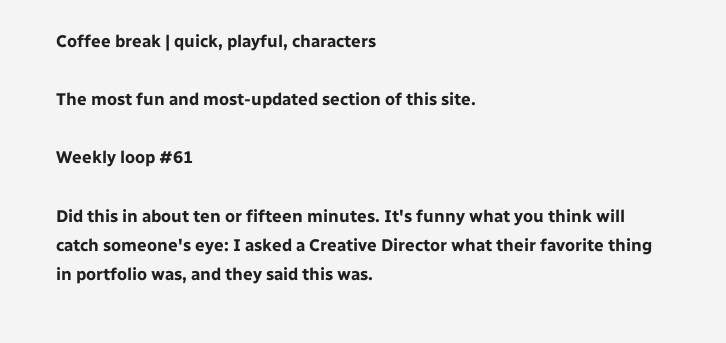Coffee break | quick, playful, characters

The most fun and most-updated section of this site.

Weekly loop #61

Did this in about ten or fifteen minutes. It's funny what you think will catch someone's eye: I asked a Creative Director what their favorite thing in portfolio was, and they said this was.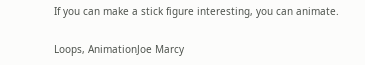If you can make a stick figure interesting, you can animate.

Loops, AnimationJoe Marcy